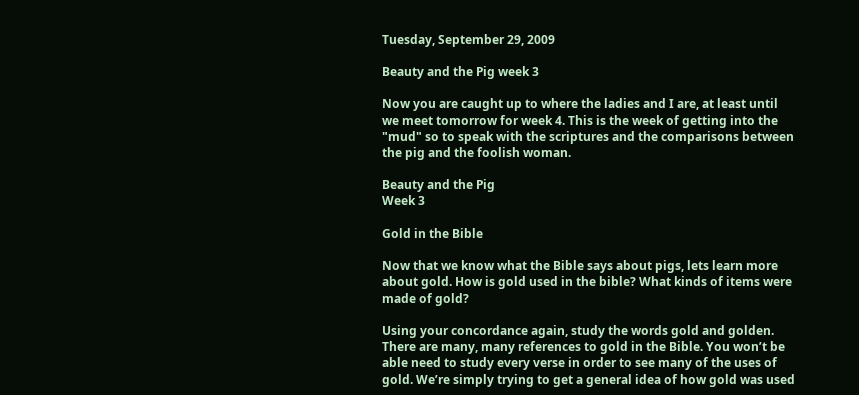Tuesday, September 29, 2009

Beauty and the Pig week 3

Now you are caught up to where the ladies and I are, at least until we meet tomorrow for week 4. This is the week of getting into the "mud" so to speak with the scriptures and the comparisons between the pig and the foolish woman.

Beauty and the Pig
Week 3

Gold in the Bible

Now that we know what the Bible says about pigs, lets learn more about gold. How is gold used in the bible? What kinds of items were made of gold?

Using your concordance again, study the words gold and golden. There are many, many references to gold in the Bible. You won’t be able need to study every verse in order to see many of the uses of gold. We’re simply trying to get a general idea of how gold was used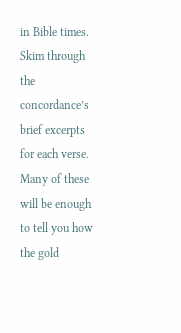in Bible times. Skim through the concordance’s brief excerpts for each verse. Many of these will be enough to tell you how the gold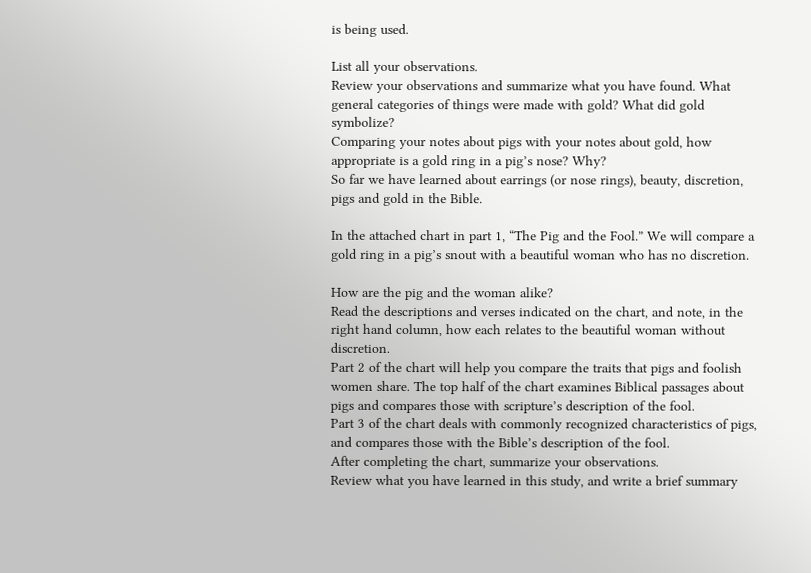is being used.

List all your observations.
Review your observations and summarize what you have found. What general categories of things were made with gold? What did gold symbolize?
Comparing your notes about pigs with your notes about gold, how appropriate is a gold ring in a pig’s nose? Why?
So far we have learned about earrings (or nose rings), beauty, discretion, pigs and gold in the Bible.

In the attached chart in part 1, “The Pig and the Fool.” We will compare a gold ring in a pig’s snout with a beautiful woman who has no discretion.

How are the pig and the woman alike?
Read the descriptions and verses indicated on the chart, and note, in the right hand column, how each relates to the beautiful woman without discretion.
Part 2 of the chart will help you compare the traits that pigs and foolish women share. The top half of the chart examines Biblical passages about pigs and compares those with scripture’s description of the fool.
Part 3 of the chart deals with commonly recognized characteristics of pigs, and compares those with the Bible’s description of the fool.
After completing the chart, summarize your observations.
Review what you have learned in this study, and write a brief summary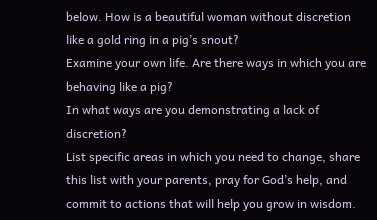below. How is a beautiful woman without discretion like a gold ring in a pig’s snout?
Examine your own life. Are there ways in which you are behaving like a pig?
In what ways are you demonstrating a lack of discretion?
List specific areas in which you need to change, share this list with your parents, pray for God’s help, and commit to actions that will help you grow in wisdom.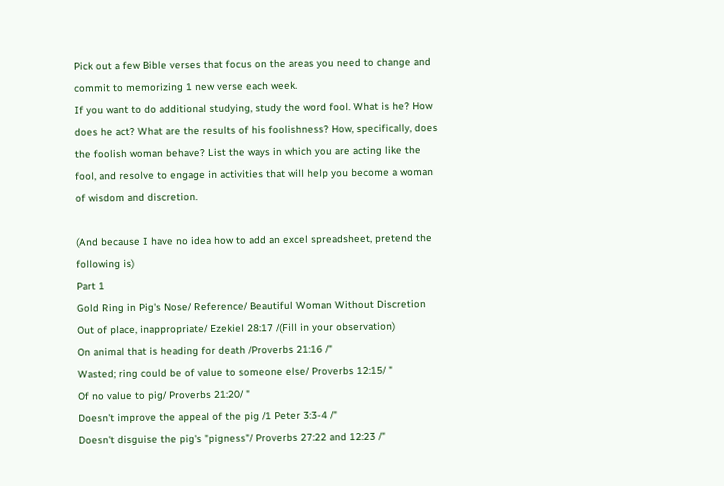Pick out a few Bible verses that focus on the areas you need to change and commit to memorizing 1 new verse each week.
If you want to do additional studying, study the word fool. What is he? How does he act? What are the results of his foolishness? How, specifically, does the foolish woman behave? List the ways in which you are acting like the fool, and resolve to engage in activities that will help you become a woman of wisdom and discretion.

(And because I have no idea how to add an excel spreadsheet, pretend the following is)
Part 1
Gold Ring in Pig's Nose/ Reference/ Beautiful Woman Without Discretion
Out of place, inappropriate/ Ezekiel 28:17 /(Fill in your observation)
On animal that is heading for death /Proverbs 21:16 /"
Wasted; ring could be of value to someone else/ Proverbs 12:15/ "
Of no value to pig/ Proverbs 21:20/ "
Doesn't improve the appeal of the pig /1 Peter 3:3-4 /"
Doesn't disguise the pig's "pigness"/ Proverbs 27:22 and 12:23 /"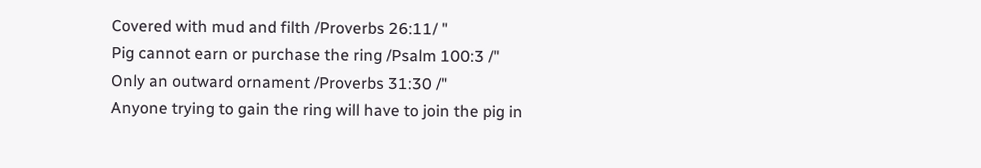Covered with mud and filth /Proverbs 26:11/ "
Pig cannot earn or purchase the ring /Psalm 100:3 /"
Only an outward ornament /Proverbs 31:30 /"
Anyone trying to gain the ring will have to join the pig in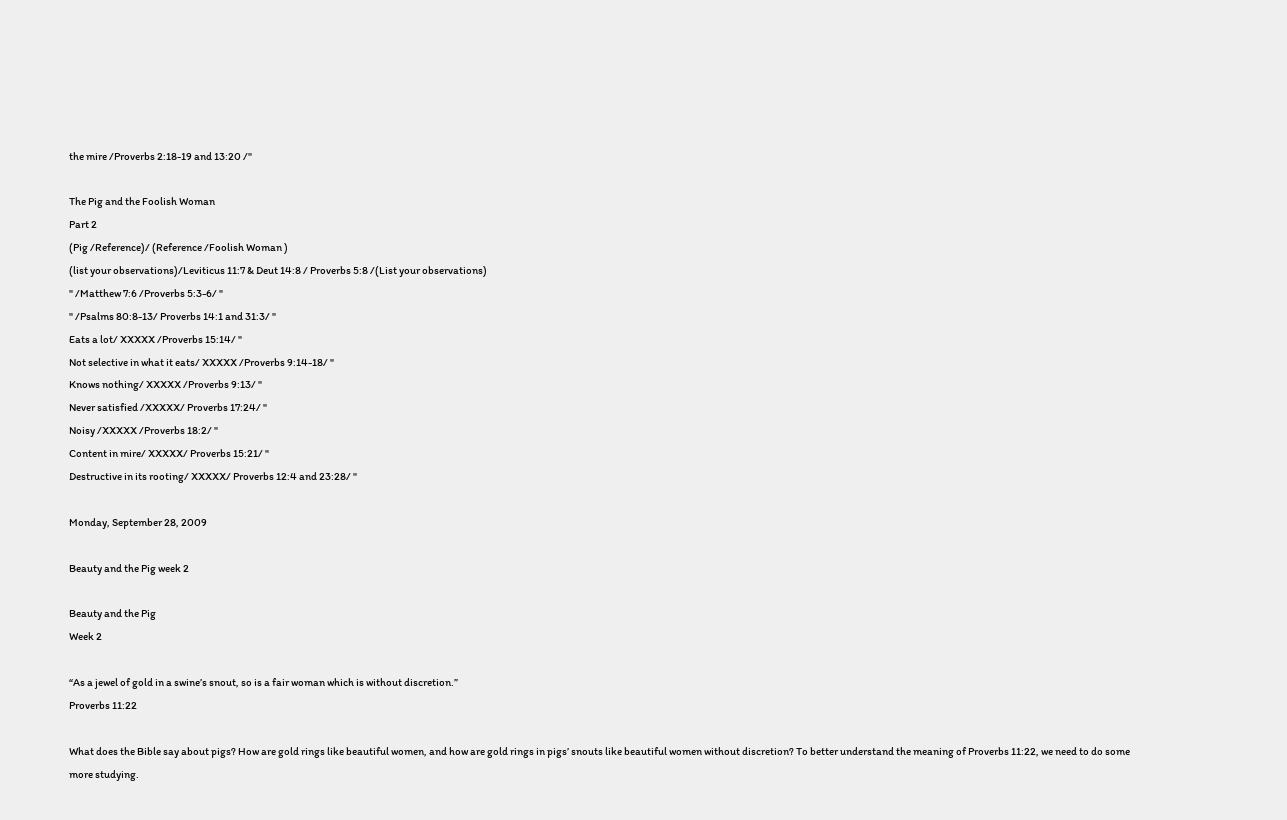the mire /Proverbs 2:18-19 and 13:20 /"

The Pig and the Foolish Woman
Part 2
(Pig /Reference)/ (Reference /Foolish Woman )
(list your observations)/Leviticus 11:7 & Deut 14:8 / Proverbs 5:8 /(List your observations)
" /Matthew 7:6 /Proverbs 5:3-6/ "
" /Psalms 80:8-13/ Proverbs 14:1 and 31:3/ "
Eats a lot/ XXXXX /Proverbs 15:14/ "
Not selective in what it eats/ XXXXX /Proverbs 9:14-18/ "
Knows nothing/ XXXXX /Proverbs 9:13/ "
Never satisfied /XXXXX/ Proverbs 17:24/ "
Noisy /XXXXX /Proverbs 18:2/ "
Content in mire/ XXXXX/ Proverbs 15:21/ "
Destructive in its rooting/ XXXXX/ Proverbs 12:4 and 23:28/ "

Monday, September 28, 2009

Beauty and the Pig week 2

Beauty and the Pig
Week 2

“As a jewel of gold in a swine’s snout, so is a fair woman which is without discretion.”
Proverbs 11:22

What does the Bible say about pigs? How are gold rings like beautiful women, and how are gold rings in pigs’ snouts like beautiful women without discretion? To better understand the meaning of Proverbs 11:22, we need to do some more studying.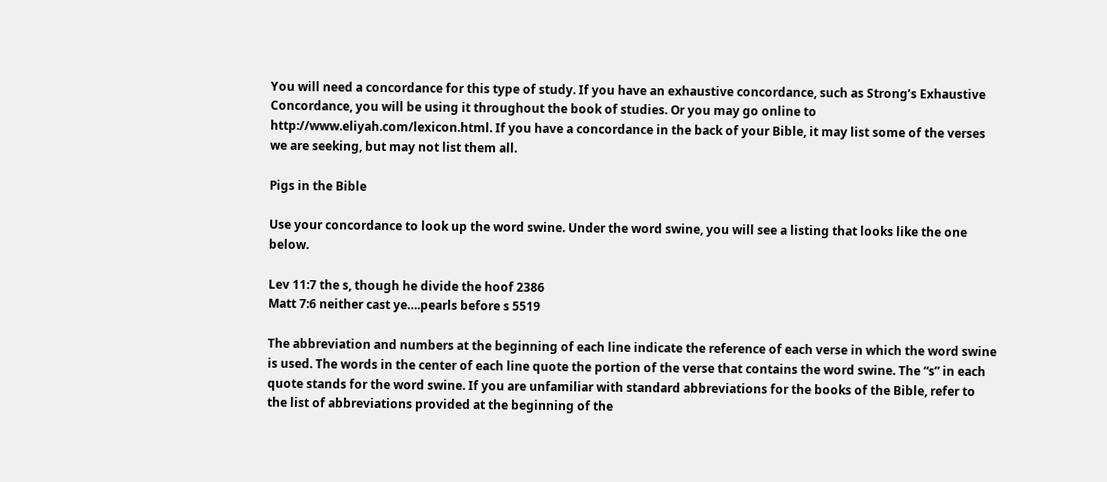You will need a concordance for this type of study. If you have an exhaustive concordance, such as Strong’s Exhaustive Concordance, you will be using it throughout the book of studies. Or you may go online to http://www.eliyah.com/lexicon.html. If you have a concordance in the back of your Bible, it may list some of the verses we are seeking, but may not list them all.

Pigs in the Bible

Use your concordance to look up the word swine. Under the word swine, you will see a listing that looks like the one below.

Lev 11:7 the s, though he divide the hoof 2386
Matt 7:6 neither cast ye….pearls before s 5519

The abbreviation and numbers at the beginning of each line indicate the reference of each verse in which the word swine is used. The words in the center of each line quote the portion of the verse that contains the word swine. The “s” in each quote stands for the word swine. If you are unfamiliar with standard abbreviations for the books of the Bible, refer to the list of abbreviations provided at the beginning of the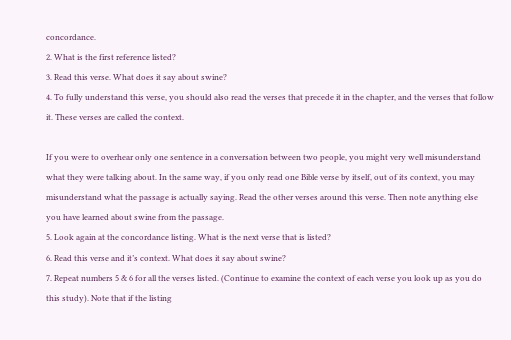concordance.
2. What is the first reference listed?
3. Read this verse. What does it say about swine?
4. To fully understand this verse, you should also read the verses that precede it in the chapter, and the verses that follow it. These verses are called the context.

If you were to overhear only one sentence in a conversation between two people, you might very well misunderstand what they were talking about. In the same way, if you only read one Bible verse by itself, out of its context, you may misunderstand what the passage is actually saying. Read the other verses around this verse. Then note anything else you have learned about swine from the passage.
5. Look again at the concordance listing. What is the next verse that is listed?
6. Read this verse and it’s context. What does it say about swine?
7. Repeat numbers 5 & 6 for all the verses listed. (Continue to examine the context of each verse you look up as you do this study). Note that if the listing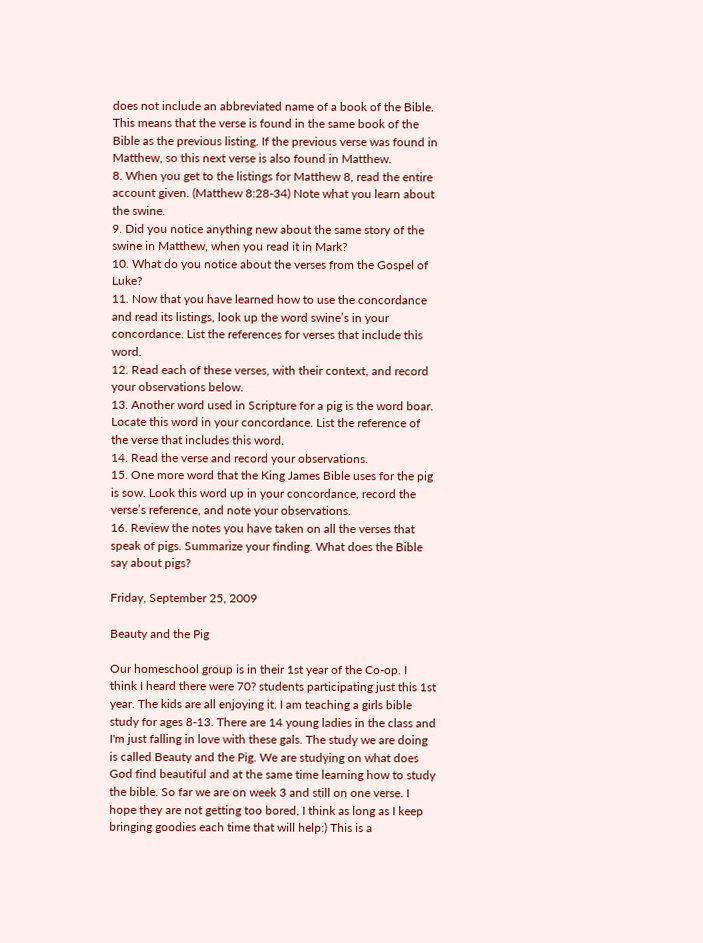does not include an abbreviated name of a book of the Bible. This means that the verse is found in the same book of the Bible as the previous listing. If the previous verse was found in Matthew, so this next verse is also found in Matthew.
8. When you get to the listings for Matthew 8, read the entire account given. (Matthew 8:28-34) Note what you learn about the swine.
9. Did you notice anything new about the same story of the swine in Matthew, when you read it in Mark?
10. What do you notice about the verses from the Gospel of Luke?
11. Now that you have learned how to use the concordance and read its listings, look up the word swine’s in your concordance. List the references for verses that include this word.
12. Read each of these verses, with their context, and record your observations below.
13. Another word used in Scripture for a pig is the word boar. Locate this word in your concordance. List the reference of the verse that includes this word.
14. Read the verse and record your observations.
15. One more word that the King James Bible uses for the pig is sow. Look this word up in your concordance, record the verse’s reference, and note your observations.
16. Review the notes you have taken on all the verses that speak of pigs. Summarize your finding. What does the Bible say about pigs?

Friday, September 25, 2009

Beauty and the Pig

Our homeschool group is in their 1st year of the Co-op. I think I heard there were 70? students participating just this 1st year. The kids are all enjoying it. I am teaching a girls bible study for ages 8-13. There are 14 young ladies in the class and I'm just falling in love with these gals. The study we are doing is called Beauty and the Pig. We are studying on what does God find beautiful and at the same time learning how to study the bible. So far we are on week 3 and still on one verse. I hope they are not getting too bored, I think as long as I keep bringing goodies each time that will help:) This is a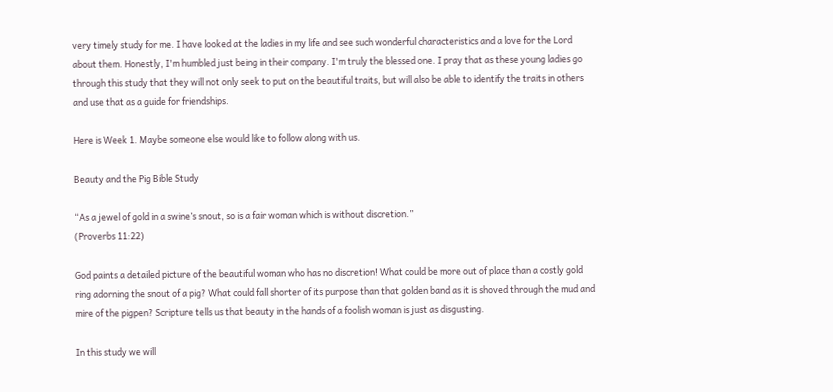very timely study for me. I have looked at the ladies in my life and see such wonderful characteristics and a love for the Lord about them. Honestly, I'm humbled just being in their company. I'm truly the blessed one. I pray that as these young ladies go through this study that they will not only seek to put on the beautiful traits, but will also be able to identify the traits in others and use that as a guide for friendships.

Here is Week 1. Maybe someone else would like to follow along with us.

Beauty and the Pig Bible Study

“As a jewel of gold in a swine’s snout, so is a fair woman which is without discretion.”
(Proverbs 11:22)

God paints a detailed picture of the beautiful woman who has no discretion! What could be more out of place than a costly gold ring adorning the snout of a pig? What could fall shorter of its purpose than that golden band as it is shoved through the mud and mire of the pigpen? Scripture tells us that beauty in the hands of a foolish woman is just as disgusting.

In this study we will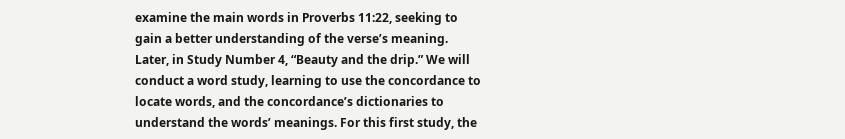examine the main words in Proverbs 11:22, seeking to gain a better understanding of the verse’s meaning. Later, in Study Number 4, “Beauty and the drip.” We will conduct a word study, learning to use the concordance to locate words, and the concordance’s dictionaries to understand the words’ meanings. For this first study, the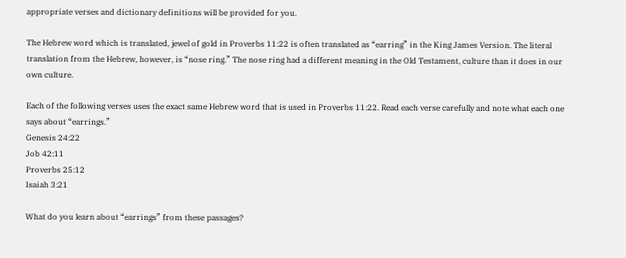appropriate verses and dictionary definitions will be provided for you.

The Hebrew word which is translated, jewel of gold in Proverbs 11:22 is often translated as “earring” in the King James Version. The literal translation from the Hebrew, however, is “nose ring.” The nose ring had a different meaning in the Old Testament, culture than it does in our own culture.

Each of the following verses uses the exact same Hebrew word that is used in Proverbs 11:22. Read each verse carefully and note what each one says about “earrings.”
Genesis 24:22
Job 42:11
Proverbs 25:12
Isaiah 3:21

What do you learn about “earrings” from these passages?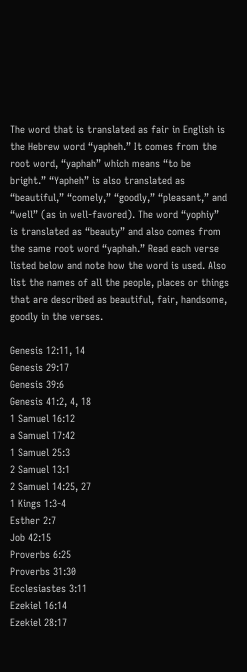The word that is translated as fair in English is the Hebrew word “yapheh.” It comes from the root word, “yaphah” which means “to be bright.” “Yapheh” is also translated as “beautiful,” “comely,” “goodly,” “pleasant,” and “well” (as in well-favored). The word “yophiy” is translated as “beauty” and also comes from the same root word “yaphah.” Read each verse listed below and note how the word is used. Also list the names of all the people, places or things that are described as beautiful, fair, handsome, goodly in the verses.

Genesis 12:11, 14
Genesis 29:17
Genesis 39:6
Genesis 41:2, 4, 18
1 Samuel 16:12
a Samuel 17:42
1 Samuel 25:3
2 Samuel 13:1
2 Samuel 14:25, 27
1 Kings 1:3-4
Esther 2:7
Job 42:15
Proverbs 6:25
Proverbs 31:30
Ecclesiastes 3:11
Ezekiel 16:14
Ezekiel 28:17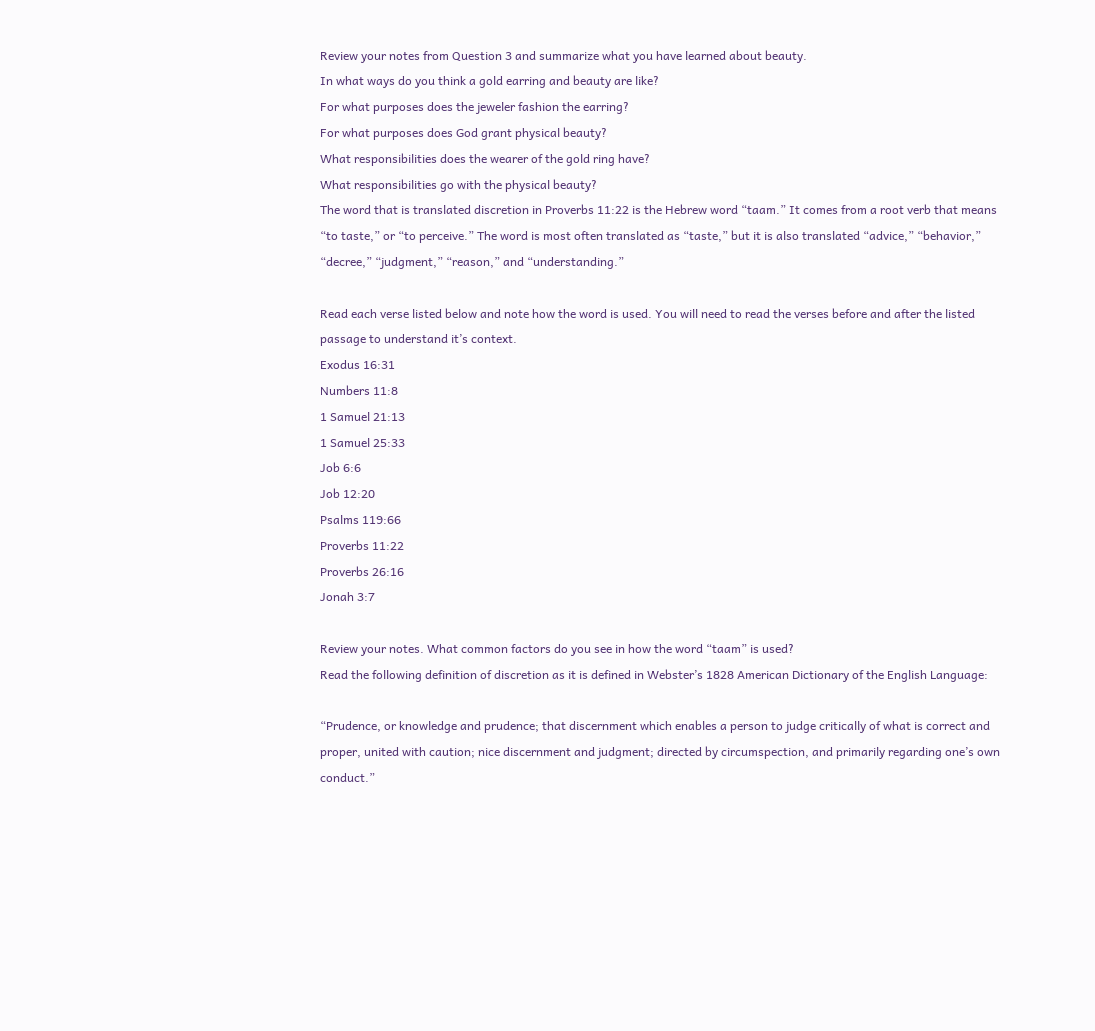Review your notes from Question 3 and summarize what you have learned about beauty.
In what ways do you think a gold earring and beauty are like?
For what purposes does the jeweler fashion the earring?
For what purposes does God grant physical beauty?
What responsibilities does the wearer of the gold ring have?
What responsibilities go with the physical beauty?
The word that is translated discretion in Proverbs 11:22 is the Hebrew word “taam.” It comes from a root verb that means “to taste,” or “to perceive.” The word is most often translated as “taste,” but it is also translated “advice,” “behavior,” “decree,” “judgment,” “reason,” and “understanding.”

Read each verse listed below and note how the word is used. You will need to read the verses before and after the listed passage to understand it’s context.
Exodus 16:31
Numbers 11:8
1 Samuel 21:13
1 Samuel 25:33
Job 6:6
Job 12:20
Psalms 119:66
Proverbs 11:22
Proverbs 26:16
Jonah 3:7

Review your notes. What common factors do you see in how the word “taam” is used?
Read the following definition of discretion as it is defined in Webster’s 1828 American Dictionary of the English Language:

“Prudence, or knowledge and prudence; that discernment which enables a person to judge critically of what is correct and proper, united with caution; nice discernment and judgment; directed by circumspection, and primarily regarding one’s own conduct.”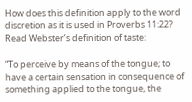How does this definition apply to the word discretion as it is used in Proverbs 11:22?
Read Webster’s definition of taste:

“To perceive by means of the tongue; to have a certain sensation in consequence of something applied to the tongue, the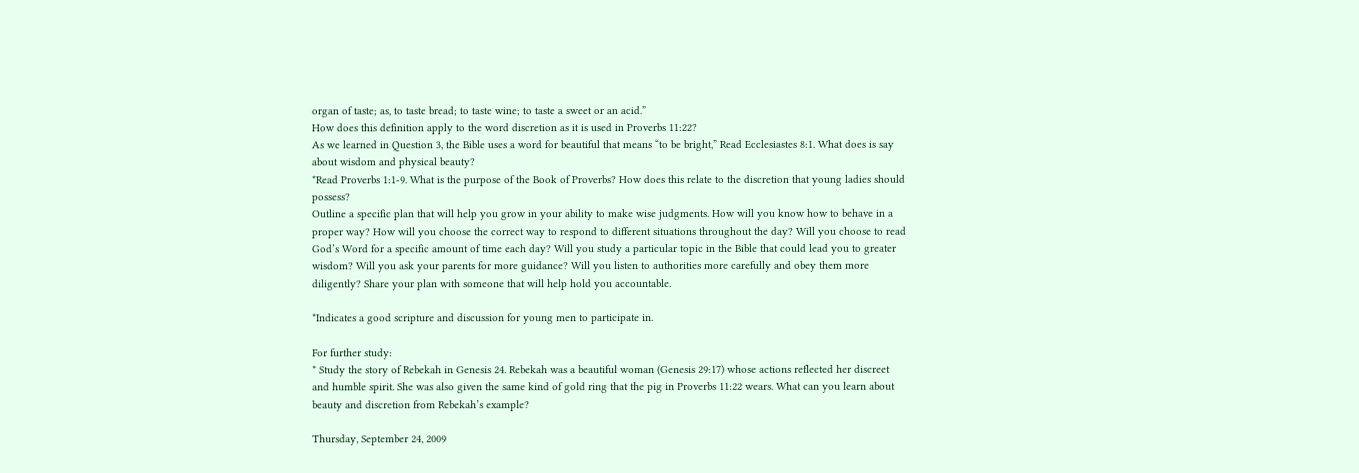organ of taste; as, to taste bread; to taste wine; to taste a sweet or an acid.”
How does this definition apply to the word discretion as it is used in Proverbs 11:22?
As we learned in Question 3, the Bible uses a word for beautiful that means “to be bright,” Read Ecclesiastes 8:1. What does is say about wisdom and physical beauty?
*Read Proverbs 1:1-9. What is the purpose of the Book of Proverbs? How does this relate to the discretion that young ladies should possess?
Outline a specific plan that will help you grow in your ability to make wise judgments. How will you know how to behave in a proper way? How will you choose the correct way to respond to different situations throughout the day? Will you choose to read God’s Word for a specific amount of time each day? Will you study a particular topic in the Bible that could lead you to greater wisdom? Will you ask your parents for more guidance? Will you listen to authorities more carefully and obey them more diligently? Share your plan with someone that will help hold you accountable.

*Indicates a good scripture and discussion for young men to participate in.

For further study:
* Study the story of Rebekah in Genesis 24. Rebekah was a beautiful woman (Genesis 29:17) whose actions reflected her discreet and humble spirit. She was also given the same kind of gold ring that the pig in Proverbs 11:22 wears. What can you learn about beauty and discretion from Rebekah’s example?

Thursday, September 24, 2009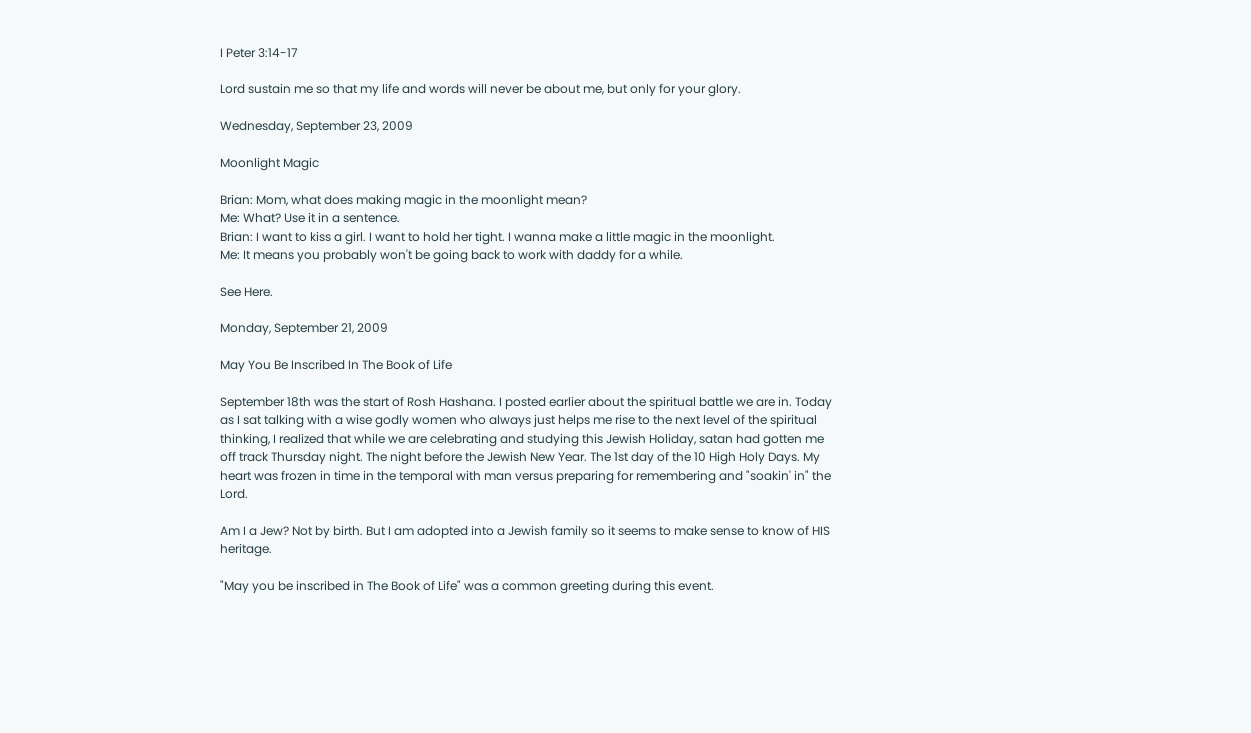I Peter 3:14-17

Lord sustain me so that my life and words will never be about me, but only for your glory.

Wednesday, September 23, 2009

Moonlight Magic

Brian: Mom, what does making magic in the moonlight mean?
Me: What? Use it in a sentence.
Brian: I want to kiss a girl. I want to hold her tight. I wanna make a little magic in the moonlight.
Me: It means you probably won't be going back to work with daddy for a while.

See Here.

Monday, September 21, 2009

May You Be Inscribed In The Book of Life

September 18th was the start of Rosh Hashana. I posted earlier about the spiritual battle we are in. Today as I sat talking with a wise godly women who always just helps me rise to the next level of the spiritual thinking, I realized that while we are celebrating and studying this Jewish Holiday, satan had gotten me off track Thursday night. The night before the Jewish New Year. The 1st day of the 10 High Holy Days. My heart was frozen in time in the temporal with man versus preparing for remembering and "soakin' in" the Lord.

Am I a Jew? Not by birth. But I am adopted into a Jewish family so it seems to make sense to know of HIS heritage.

"May you be inscribed in The Book of Life" was a common greeting during this event.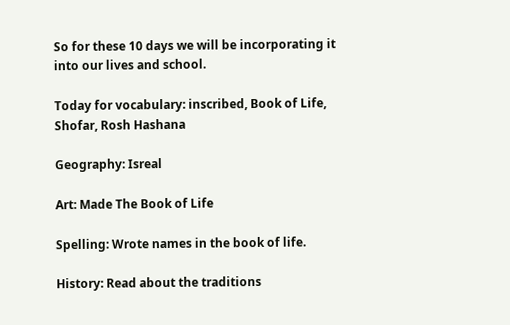So for these 10 days we will be incorporating it into our lives and school.

Today for vocabulary: inscribed, Book of Life, Shofar, Rosh Hashana

Geography: Isreal

Art: Made The Book of Life

Spelling: Wrote names in the book of life.

History: Read about the traditions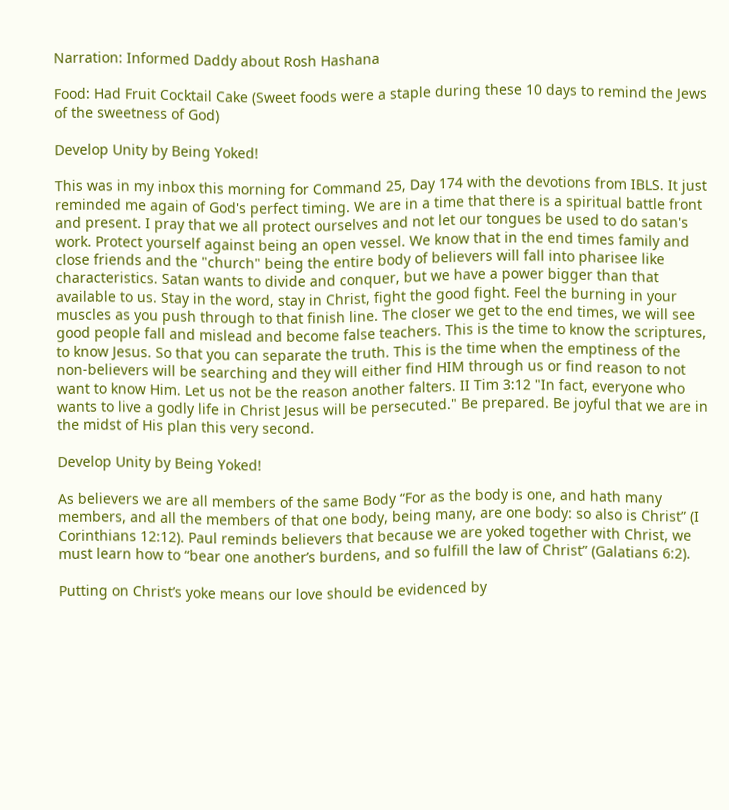Narration: Informed Daddy about Rosh Hashana

Food: Had Fruit Cocktail Cake (Sweet foods were a staple during these 10 days to remind the Jews of the sweetness of God)

Develop Unity by Being Yoked!

This was in my inbox this morning for Command 25, Day 174 with the devotions from IBLS. It just reminded me again of God's perfect timing. We are in a time that there is a spiritual battle front and present. I pray that we all protect ourselves and not let our tongues be used to do satan's work. Protect yourself against being an open vessel. We know that in the end times family and close friends and the "church" being the entire body of believers will fall into pharisee like characteristics. Satan wants to divide and conquer, but we have a power bigger than that available to us. Stay in the word, stay in Christ, fight the good fight. Feel the burning in your muscles as you push through to that finish line. The closer we get to the end times, we will see good people fall and mislead and become false teachers. This is the time to know the scriptures, to know Jesus. So that you can separate the truth. This is the time when the emptiness of the non-believers will be searching and they will either find HIM through us or find reason to not want to know Him. Let us not be the reason another falters. II Tim 3:12 "In fact, everyone who wants to live a godly life in Christ Jesus will be persecuted." Be prepared. Be joyful that we are in the midst of His plan this very second.

Develop Unity by Being Yoked!

As believers we are all members of the same Body “For as the body is one, and hath many members, and all the members of that one body, being many, are one body: so also is Christ” (I Corinthians 12:12). Paul reminds believers that because we are yoked together with Christ, we must learn how to “bear one another’s burdens, and so fulfill the law of Christ” (Galatians 6:2).

Putting on Christ’s yoke means our love should be evidenced by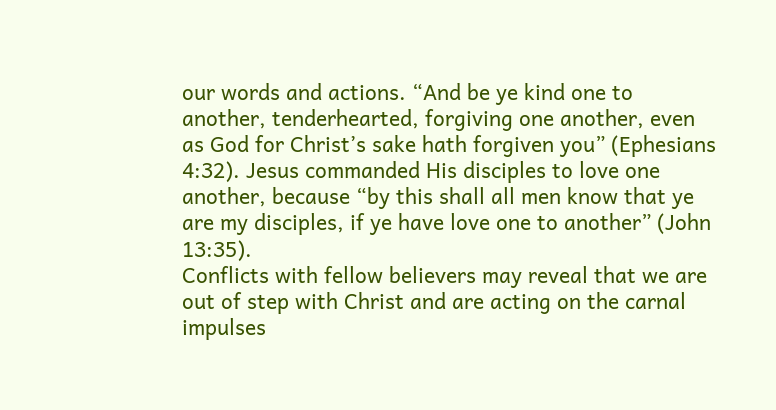our words and actions. “And be ye kind one to another, tenderhearted, forgiving one another, even as God for Christ’s sake hath forgiven you” (Ephesians 4:32). Jesus commanded His disciples to love one another, because “by this shall all men know that ye are my disciples, if ye have love one to another” (John 13:35).
Conflicts with fellow believers may reveal that we are out of step with Christ and are acting on the carnal impulses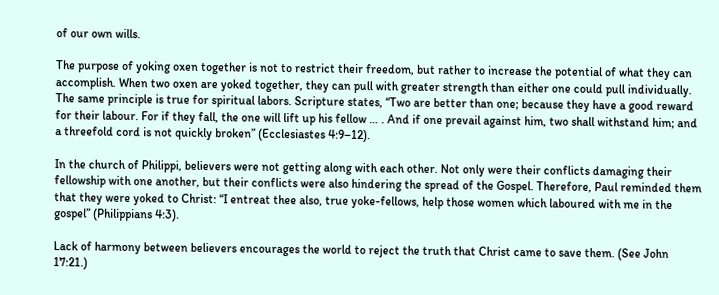of our own wills.

The purpose of yoking oxen together is not to restrict their freedom, but rather to increase the potential of what they can accomplish. When two oxen are yoked together, they can pull with greater strength than either one could pull individually. The same principle is true for spiritual labors. Scripture states, “Two are better than one; because they have a good reward for their labour. For if they fall, the one will lift up his fellow … . And if one prevail against him, two shall withstand him; and a threefold cord is not quickly broken” (Ecclesiastes 4:9–12).

In the church of Philippi, believers were not getting along with each other. Not only were their conflicts damaging their fellowship with one another, but their conflicts were also hindering the spread of the Gospel. Therefore, Paul reminded them that they were yoked to Christ: “I entreat thee also, true yoke-fellows, help those women which laboured with me in the gospel” (Philippians 4:3).

Lack of harmony between believers encourages the world to reject the truth that Christ came to save them. (See John 17:21.)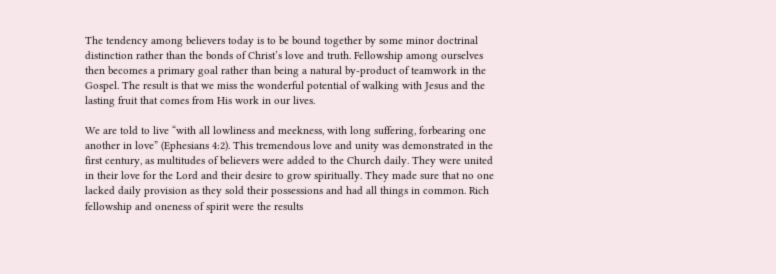The tendency among believers today is to be bound together by some minor doctrinal distinction rather than the bonds of Christ’s love and truth. Fellowship among ourselves then becomes a primary goal rather than being a natural by-product of teamwork in the Gospel. The result is that we miss the wonderful potential of walking with Jesus and the lasting fruit that comes from His work in our lives.

We are told to live “with all lowliness and meekness, with long suffering, forbearing one another in love” (Ephesians 4:2). This tremendous love and unity was demonstrated in the first century, as multitudes of believers were added to the Church daily. They were united in their love for the Lord and their desire to grow spiritually. They made sure that no one lacked daily provision as they sold their possessions and had all things in common. Rich fellowship and oneness of spirit were the results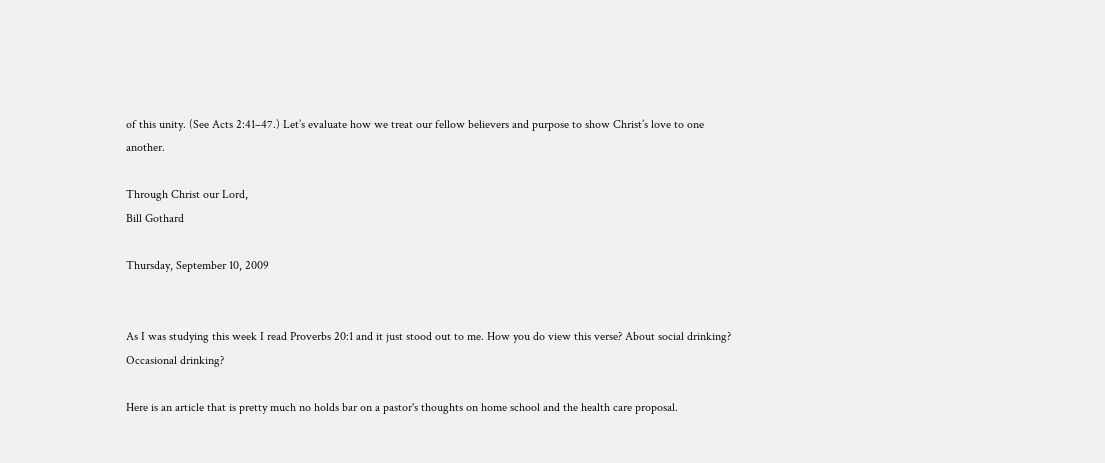of this unity. (See Acts 2:41–47.) Let’s evaluate how we treat our fellow believers and purpose to show Christ’s love to one another.

Through Christ our Lord,
Bill Gothard

Thursday, September 10, 2009


As I was studying this week I read Proverbs 20:1 and it just stood out to me. How you do view this verse? About social drinking? Occasional drinking?

Here is an article that is pretty much no holds bar on a pastor's thoughts on home school and the health care proposal.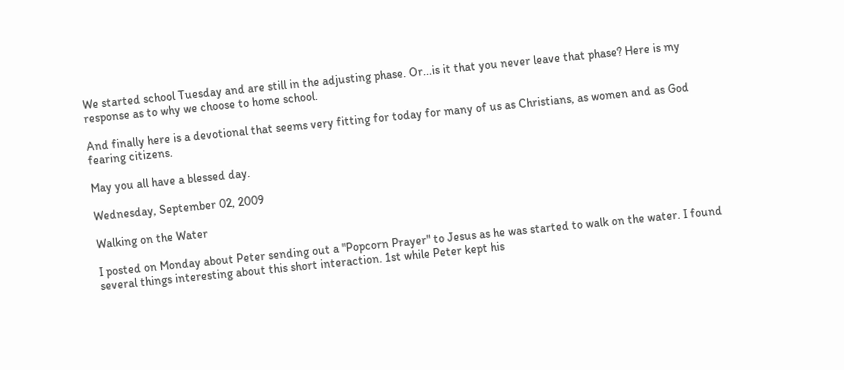We started school Tuesday and are still in the adjusting phase. Or...is it that you never leave that phase? Here is my response as to why we choose to home school.

And finally here is a devotional that seems very fitting for today for many of us as Christians, as women and as God fearing citizens.

May you all have a blessed day.

Wednesday, September 02, 2009

Walking on the Water

I posted on Monday about Peter sending out a "Popcorn Prayer" to Jesus as he was started to walk on the water. I found several things interesting about this short interaction. 1st while Peter kept his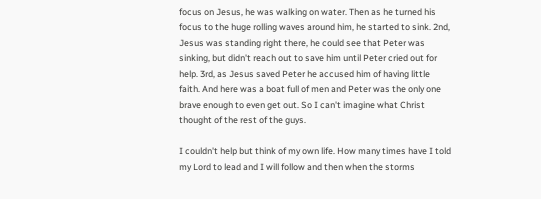focus on Jesus, he was walking on water. Then as he turned his focus to the huge rolling waves around him, he started to sink. 2nd, Jesus was standing right there, he could see that Peter was sinking, but didn't reach out to save him until Peter cried out for help. 3rd, as Jesus saved Peter he accused him of having little faith. And here was a boat full of men and Peter was the only one brave enough to even get out. So I can't imagine what Christ thought of the rest of the guys.

I couldn't help but think of my own life. How many times have I told my Lord to lead and I will follow and then when the storms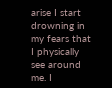arise I start drowning in my fears that I physically see around me. I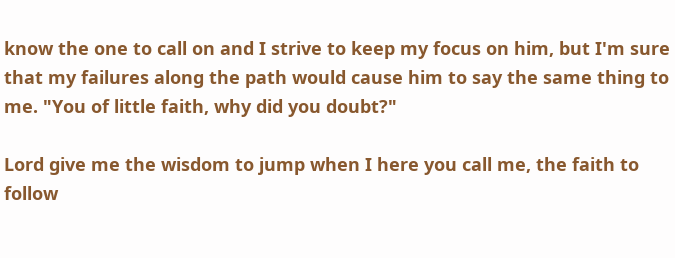know the one to call on and I strive to keep my focus on him, but I'm sure that my failures along the path would cause him to say the same thing to me. "You of little faith, why did you doubt?"

Lord give me the wisdom to jump when I here you call me, the faith to follow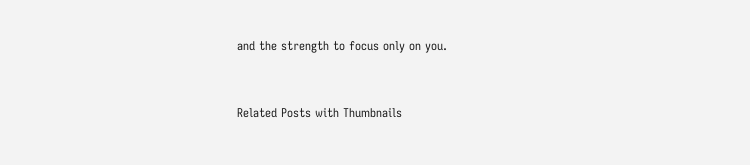and the strength to focus only on you.


Related Posts with Thumbnails